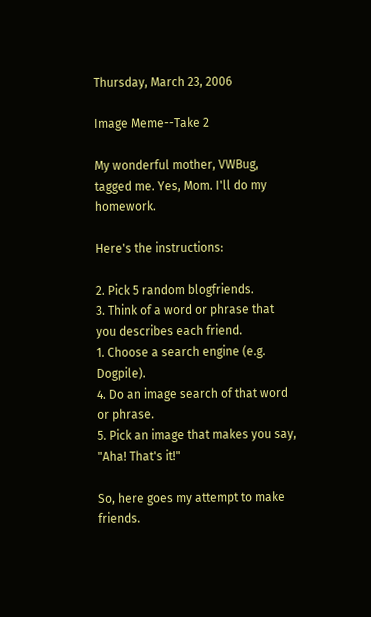Thursday, March 23, 2006

Image Meme--Take 2

My wonderful mother, VWBug, tagged me. Yes, Mom. I'll do my homework.

Here's the instructions:

2. Pick 5 random blogfriends.
3. Think of a word or phrase that you describes each friend.
1. Choose a search engine (e.g. Dogpile).
4. Do an image search of that word or phrase.
5. Pick an image that makes you say, "Aha! That's it!"

So, here goes my attempt to make friends.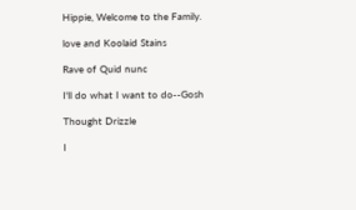Hippie, Welcome to the Family.

love and Koolaid Stains

Rave of Quid nunc

I'll do what I want to do--Gosh

Thought Drizzle

I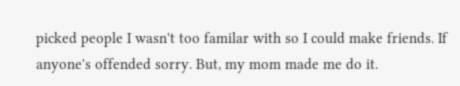picked people I wasn't too familar with so I could make friends. If anyone's offended sorry. But, my mom made me do it.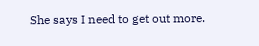She says I need to get out more.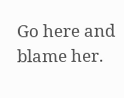Go here and blame her.